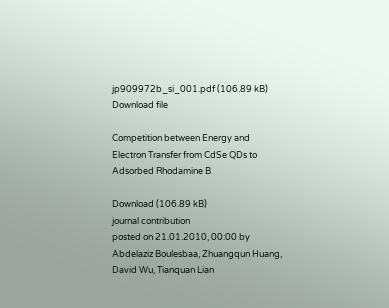jp909972b_si_001.pdf (106.89 kB)
Download file

Competition between Energy and Electron Transfer from CdSe QDs to Adsorbed Rhodamine B

Download (106.89 kB)
journal contribution
posted on 21.01.2010, 00:00 by Abdelaziz Boulesbaa, Zhuangqun Huang, David Wu, Tianquan Lian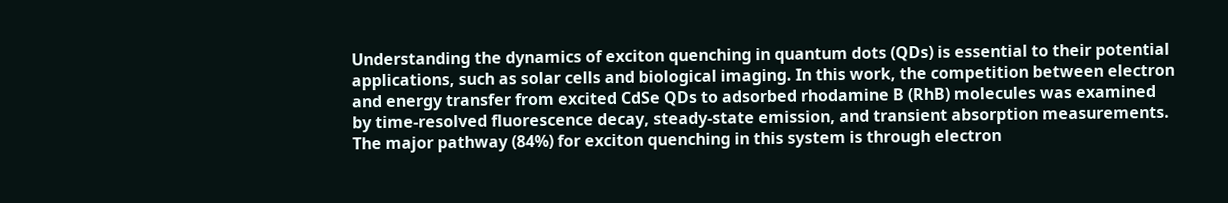Understanding the dynamics of exciton quenching in quantum dots (QDs) is essential to their potential applications, such as solar cells and biological imaging. In this work, the competition between electron and energy transfer from excited CdSe QDs to adsorbed rhodamine B (RhB) molecules was examined by time-resolved fluorescence decay, steady-state emission, and transient absorption measurements. The major pathway (84%) for exciton quenching in this system is through electron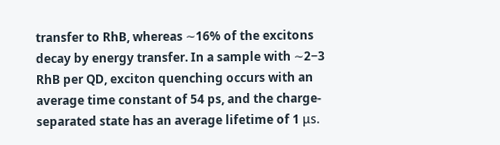transfer to RhB, whereas ∼16% of the excitons decay by energy transfer. In a sample with ∼2−3 RhB per QD, exciton quenching occurs with an average time constant of 54 ps, and the charge-separated state has an average lifetime of 1 μs.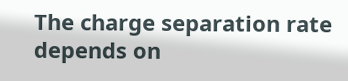The charge separation rate depends on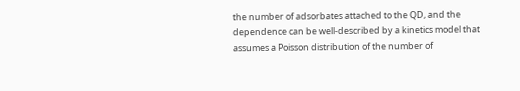the number of adsorbates attached to the QD, and the dependence can be well-described by a kinetics model that assumes a Poisson distribution of the number of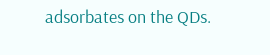adsorbates on the QDs.